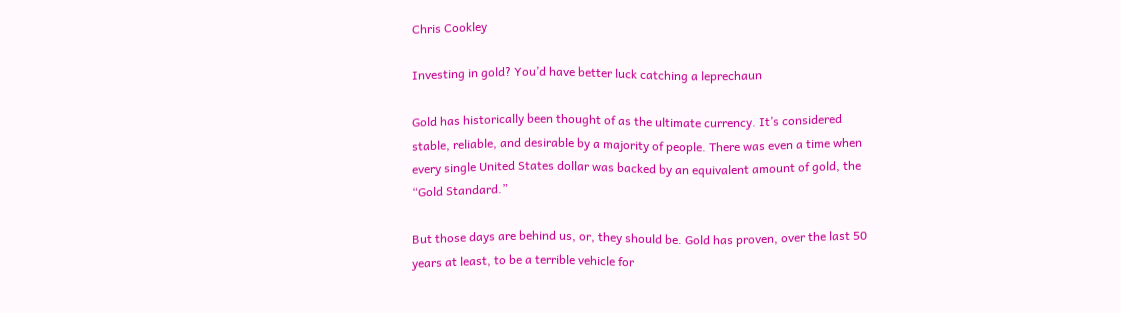Chris Cookley

Investing in gold? You’d have better luck catching a leprechaun

Gold has historically been thought of as the ultimate currency. It’s considered stable, reliable, and desirable by a majority of people. There was even a time when every single United States dollar was backed by an equivalent amount of gold, the “Gold Standard.”

But those days are behind us, or, they should be. Gold has proven, over the last 50 years at least, to be a terrible vehicle for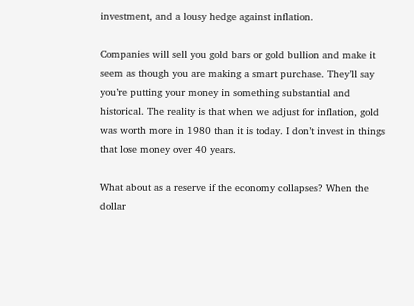investment, and a lousy hedge against inflation.

Companies will sell you gold bars or gold bullion and make it seem as though you are making a smart purchase. They’ll say you’re putting your money in something substantial and historical. The reality is that when we adjust for inflation, gold was worth more in 1980 than it is today. I don’t invest in things that lose money over 40 years.

What about as a reserve if the economy collapses? When the dollar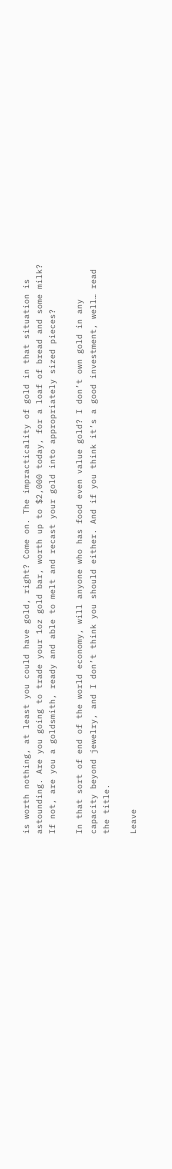is worth nothing, at least you could have gold, right? Come on. The impracticality of gold in that situation is astounding. Are you going to trade your 1oz gold bar, worth up to $2,000 today, for a loaf of bread and some milk? If not, are you a goldsmith, ready and able to melt and recast your gold into appropriately sized pieces?

In that sort of end of the world economy, will anyone who has food even value gold? I don’t own gold in any capacity beyond jewelry, and I don’t think you should either. And if you think it’s a good investment, well… read the title.

Leave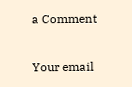a Comment

Your email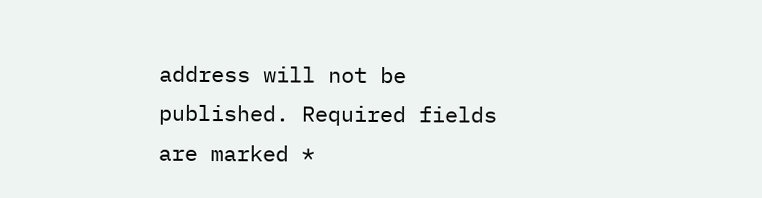address will not be published. Required fields are marked *